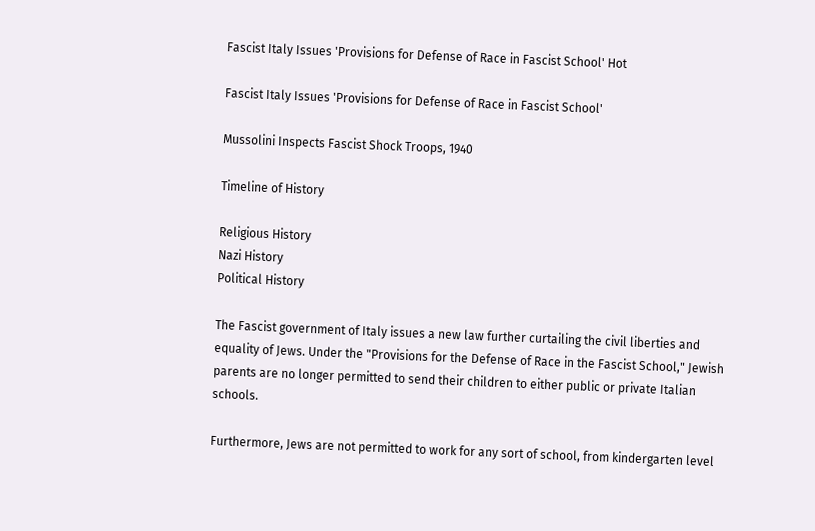Fascist Italy Issues 'Provisions for Defense of Race in Fascist School' Hot

Fascist Italy Issues 'Provisions for Defense of Race in Fascist School'

Mussolini Inspects Fascist Shock Troops, 1940

Timeline of History

Religious History
Nazi History
Political History

The Fascist government of Italy issues a new law further curtailing the civil liberties and equality of Jews. Under the "Provisions for the Defense of Race in the Fascist School," Jewish parents are no longer permitted to send their children to either public or private Italian schools.

Furthermore, Jews are not permitted to work for any sort of school, from kindergarten level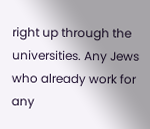right up through the universities. Any Jews who already work for any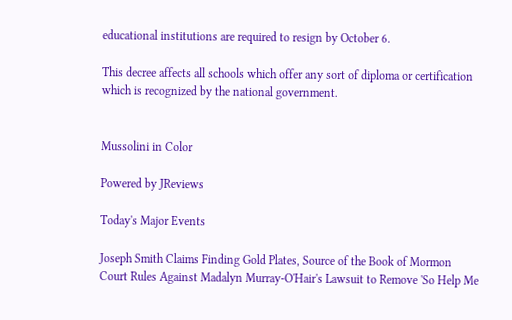educational institutions are required to resign by October 6.

This decree affects all schools which offer any sort of diploma or certification which is recognized by the national government.


Mussolini in Color

Powered by JReviews

Today's Major Events

Joseph Smith Claims Finding Gold Plates, Source of the Book of Mormon
Court Rules Against Madalyn Murray-O'Hair's Lawsuit to Remove 'So Help Me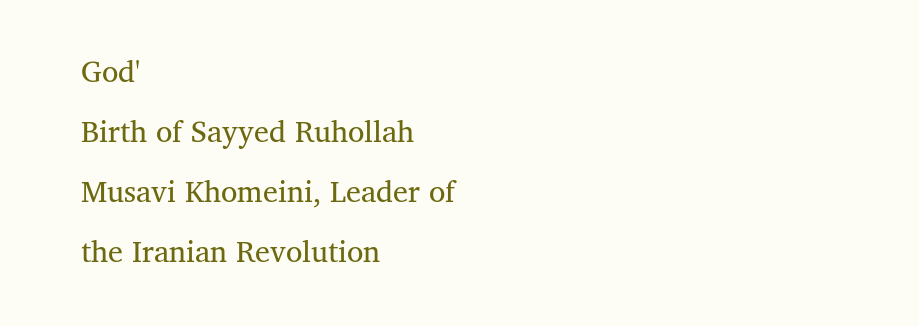God'
Birth of Sayyed Ruhollah Musavi Khomeini, Leader of the Iranian Revolution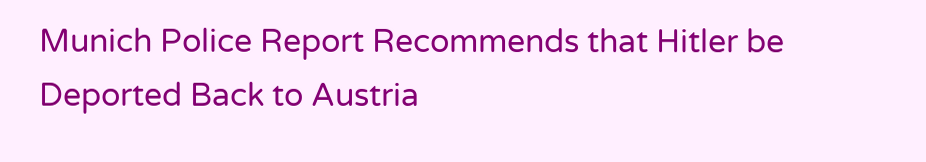Munich Police Report Recommends that Hitler be Deported Back to Austria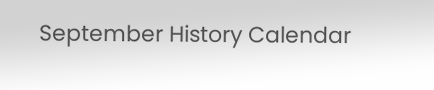September History Calendar